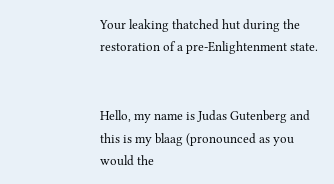Your leaking thatched hut during the restoration of a pre-Enlightenment state.


Hello, my name is Judas Gutenberg and this is my blaag (pronounced as you would the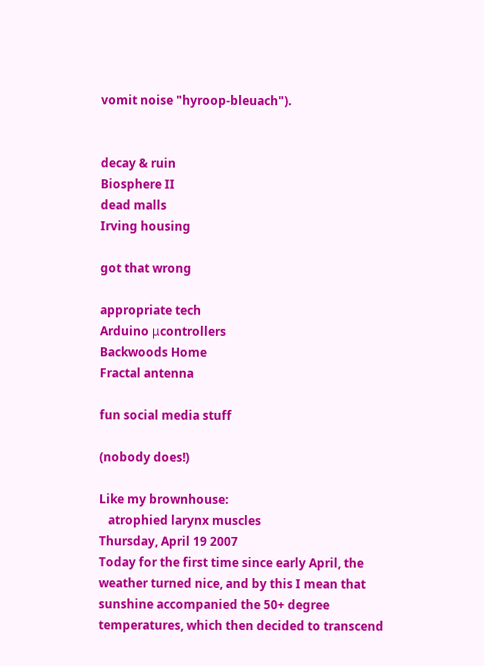vomit noise "hyroop-bleuach").


decay & ruin
Biosphere II
dead malls
Irving housing

got that wrong

appropriate tech
Arduino μcontrollers
Backwoods Home
Fractal antenna

fun social media stuff

(nobody does!)

Like my brownhouse:
   atrophied larynx muscles
Thursday, April 19 2007
Today for the first time since early April, the weather turned nice, and by this I mean that sunshine accompanied the 50+ degree temperatures, which then decided to transcend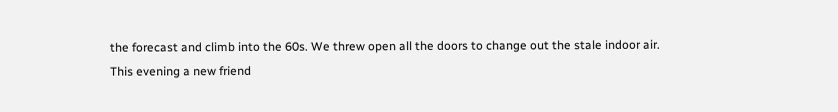the forecast and climb into the 60s. We threw open all the doors to change out the stale indoor air.
This evening a new friend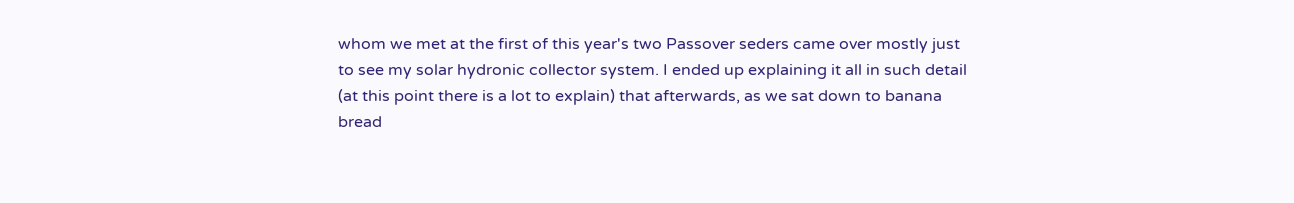whom we met at the first of this year's two Passover seders came over mostly just to see my solar hydronic collector system. I ended up explaining it all in such detail (at this point there is a lot to explain) that afterwards, as we sat down to banana bread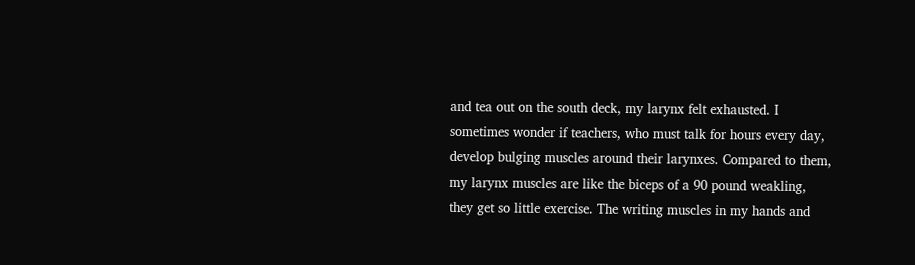and tea out on the south deck, my larynx felt exhausted. I sometimes wonder if teachers, who must talk for hours every day, develop bulging muscles around their larynxes. Compared to them, my larynx muscles are like the biceps of a 90 pound weakling, they get so little exercise. The writing muscles in my hands and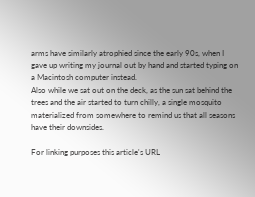arms have similarly atrophied since the early 90s, when I gave up writing my journal out by hand and started typing on a Macintosh computer instead.
Also while we sat out on the deck, as the sun sat behind the trees and the air started to turn chilly, a single mosquito materialized from somewhere to remind us that all seasons have their downsides.

For linking purposes this article's URL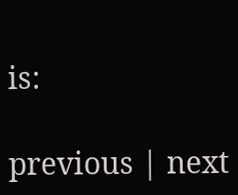is:

previous | next